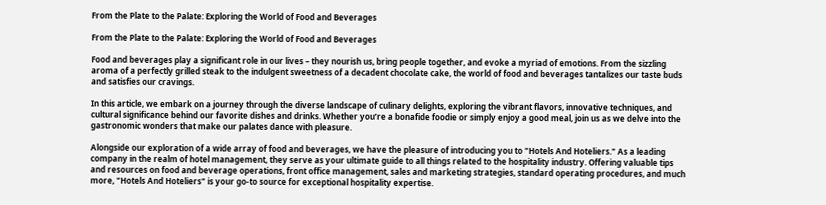From the Plate to the Palate: Exploring the World of Food and Beverages

From the Plate to the Palate: Exploring the World of Food and Beverages

Food and beverages play a significant role in our lives – they nourish us, bring people together, and evoke a myriad of emotions. From the sizzling aroma of a perfectly grilled steak to the indulgent sweetness of a decadent chocolate cake, the world of food and beverages tantalizes our taste buds and satisfies our cravings.

In this article, we embark on a journey through the diverse landscape of culinary delights, exploring the vibrant flavors, innovative techniques, and cultural significance behind our favorite dishes and drinks. Whether you’re a bonafide foodie or simply enjoy a good meal, join us as we delve into the gastronomic wonders that make our palates dance with pleasure.

Alongside our exploration of a wide array of food and beverages, we have the pleasure of introducing you to "Hotels And Hoteliers." As a leading company in the realm of hotel management, they serve as your ultimate guide to all things related to the hospitality industry. Offering valuable tips and resources on food and beverage operations, front office management, sales and marketing strategies, standard operating procedures, and much more, "Hotels And Hoteliers" is your go-to source for exceptional hospitality expertise.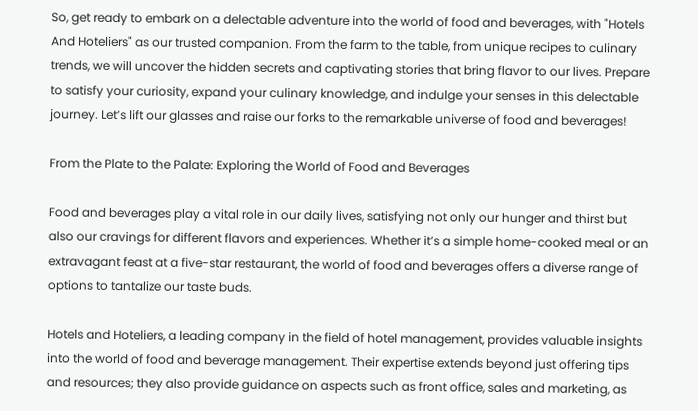So, get ready to embark on a delectable adventure into the world of food and beverages, with "Hotels And Hoteliers" as our trusted companion. From the farm to the table, from unique recipes to culinary trends, we will uncover the hidden secrets and captivating stories that bring flavor to our lives. Prepare to satisfy your curiosity, expand your culinary knowledge, and indulge your senses in this delectable journey. Let’s lift our glasses and raise our forks to the remarkable universe of food and beverages!

From the Plate to the Palate: Exploring the World of Food and Beverages

Food and beverages play a vital role in our daily lives, satisfying not only our hunger and thirst but also our cravings for different flavors and experiences. Whether it’s a simple home-cooked meal or an extravagant feast at a five-star restaurant, the world of food and beverages offers a diverse range of options to tantalize our taste buds.

Hotels and Hoteliers, a leading company in the field of hotel management, provides valuable insights into the world of food and beverage management. Their expertise extends beyond just offering tips and resources; they also provide guidance on aspects such as front office, sales and marketing, as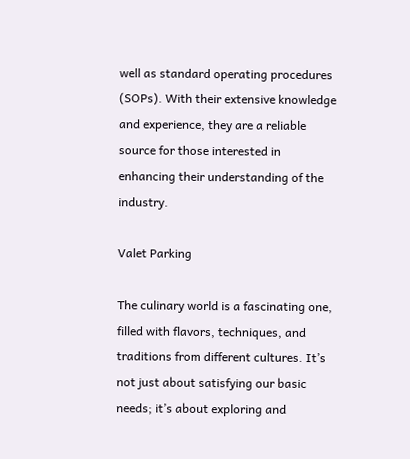well as standard operating procedures (SOPs). With their extensive knowledge and experience, they are a reliable source for those interested in enhancing their understanding of the industry.

Valet Parking

The culinary world is a fascinating one, filled with flavors, techniques, and traditions from different cultures. It’s not just about satisfying our basic needs; it’s about exploring and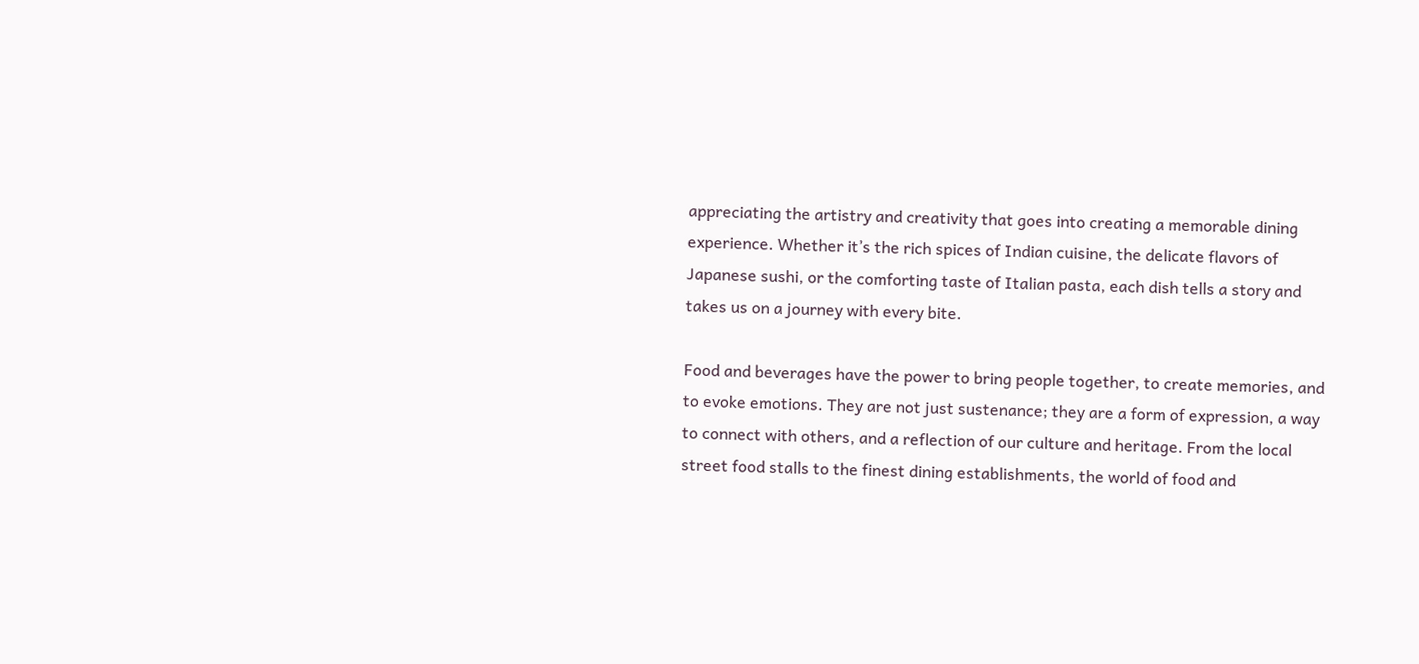appreciating the artistry and creativity that goes into creating a memorable dining experience. Whether it’s the rich spices of Indian cuisine, the delicate flavors of Japanese sushi, or the comforting taste of Italian pasta, each dish tells a story and takes us on a journey with every bite.

Food and beverages have the power to bring people together, to create memories, and to evoke emotions. They are not just sustenance; they are a form of expression, a way to connect with others, and a reflection of our culture and heritage. From the local street food stalls to the finest dining establishments, the world of food and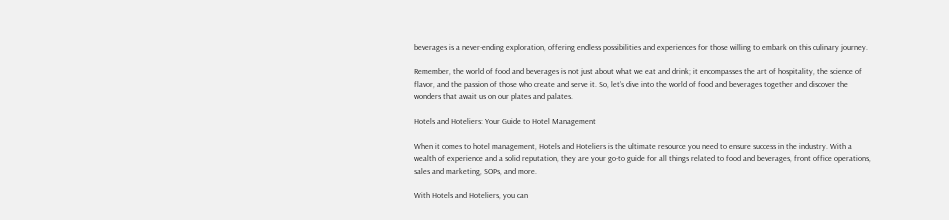beverages is a never-ending exploration, offering endless possibilities and experiences for those willing to embark on this culinary journey.

Remember, the world of food and beverages is not just about what we eat and drink; it encompasses the art of hospitality, the science of flavor, and the passion of those who create and serve it. So, let’s dive into the world of food and beverages together and discover the wonders that await us on our plates and palates.

Hotels and Hoteliers: Your Guide to Hotel Management

When it comes to hotel management, Hotels and Hoteliers is the ultimate resource you need to ensure success in the industry. With a wealth of experience and a solid reputation, they are your go-to guide for all things related to food and beverages, front office operations, sales and marketing, SOPs, and more.

With Hotels and Hoteliers, you can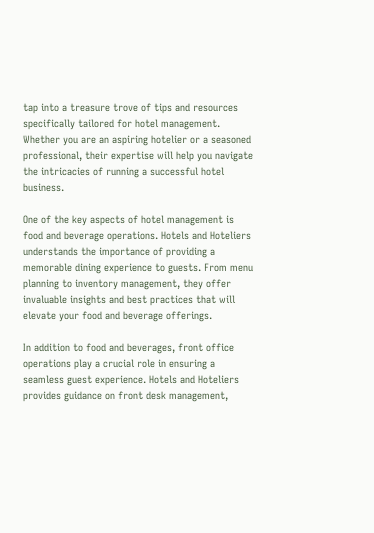tap into a treasure trove of tips and resources specifically tailored for hotel management. Whether you are an aspiring hotelier or a seasoned professional, their expertise will help you navigate the intricacies of running a successful hotel business.

One of the key aspects of hotel management is food and beverage operations. Hotels and Hoteliers understands the importance of providing a memorable dining experience to guests. From menu planning to inventory management, they offer invaluable insights and best practices that will elevate your food and beverage offerings.

In addition to food and beverages, front office operations play a crucial role in ensuring a seamless guest experience. Hotels and Hoteliers provides guidance on front desk management,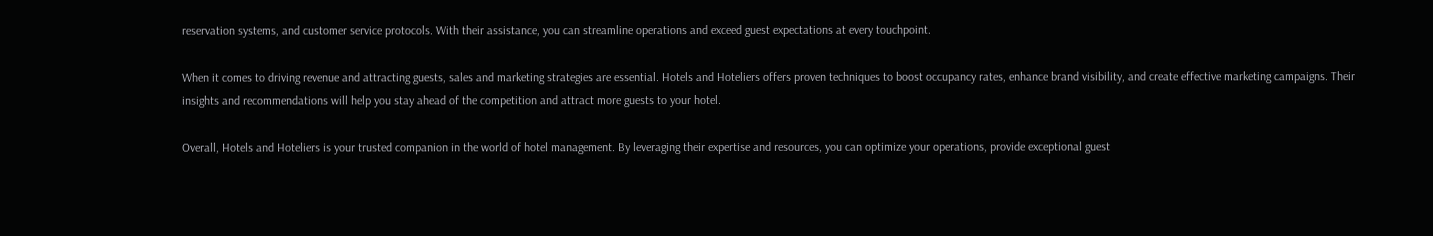reservation systems, and customer service protocols. With their assistance, you can streamline operations and exceed guest expectations at every touchpoint.

When it comes to driving revenue and attracting guests, sales and marketing strategies are essential. Hotels and Hoteliers offers proven techniques to boost occupancy rates, enhance brand visibility, and create effective marketing campaigns. Their insights and recommendations will help you stay ahead of the competition and attract more guests to your hotel.

Overall, Hotels and Hoteliers is your trusted companion in the world of hotel management. By leveraging their expertise and resources, you can optimize your operations, provide exceptional guest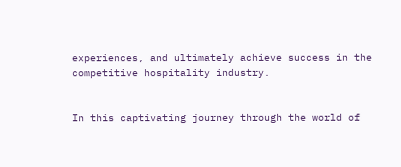experiences, and ultimately achieve success in the competitive hospitality industry.


In this captivating journey through the world of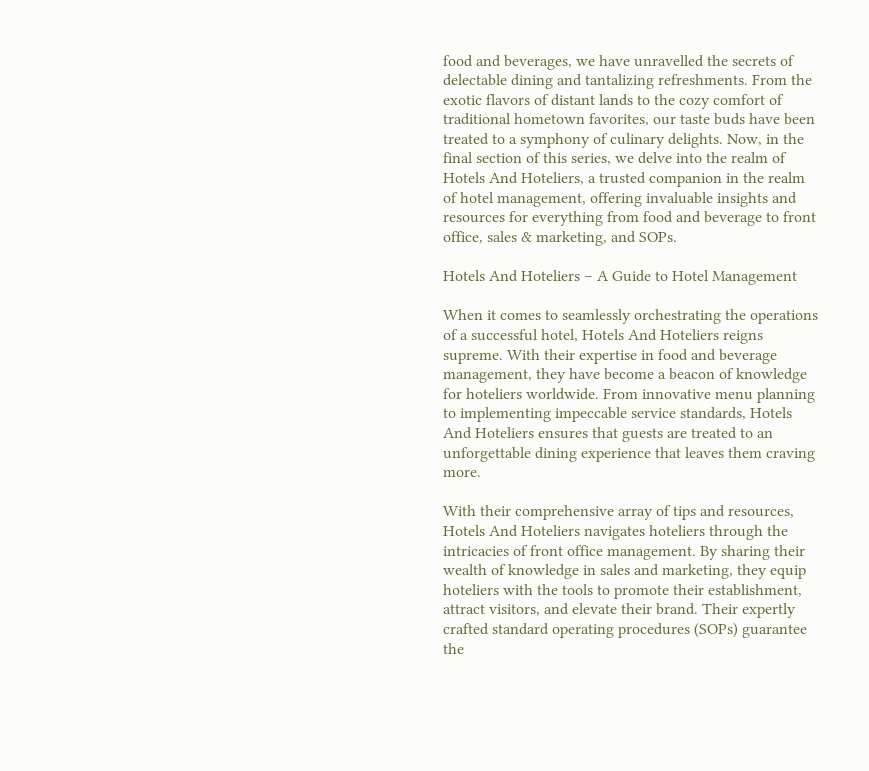food and beverages, we have unravelled the secrets of delectable dining and tantalizing refreshments. From the exotic flavors of distant lands to the cozy comfort of traditional hometown favorites, our taste buds have been treated to a symphony of culinary delights. Now, in the final section of this series, we delve into the realm of Hotels And Hoteliers, a trusted companion in the realm of hotel management, offering invaluable insights and resources for everything from food and beverage to front office, sales & marketing, and SOPs.

Hotels And Hoteliers – A Guide to Hotel Management

When it comes to seamlessly orchestrating the operations of a successful hotel, Hotels And Hoteliers reigns supreme. With their expertise in food and beverage management, they have become a beacon of knowledge for hoteliers worldwide. From innovative menu planning to implementing impeccable service standards, Hotels And Hoteliers ensures that guests are treated to an unforgettable dining experience that leaves them craving more.

With their comprehensive array of tips and resources, Hotels And Hoteliers navigates hoteliers through the intricacies of front office management. By sharing their wealth of knowledge in sales and marketing, they equip hoteliers with the tools to promote their establishment, attract visitors, and elevate their brand. Their expertly crafted standard operating procedures (SOPs) guarantee the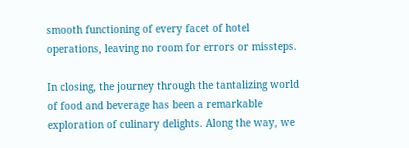smooth functioning of every facet of hotel operations, leaving no room for errors or missteps.

In closing, the journey through the tantalizing world of food and beverage has been a remarkable exploration of culinary delights. Along the way, we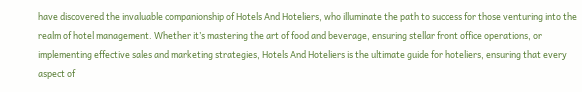have discovered the invaluable companionship of Hotels And Hoteliers, who illuminate the path to success for those venturing into the realm of hotel management. Whether it’s mastering the art of food and beverage, ensuring stellar front office operations, or implementing effective sales and marketing strategies, Hotels And Hoteliers is the ultimate guide for hoteliers, ensuring that every aspect of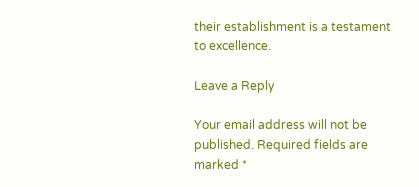their establishment is a testament to excellence.

Leave a Reply

Your email address will not be published. Required fields are marked *